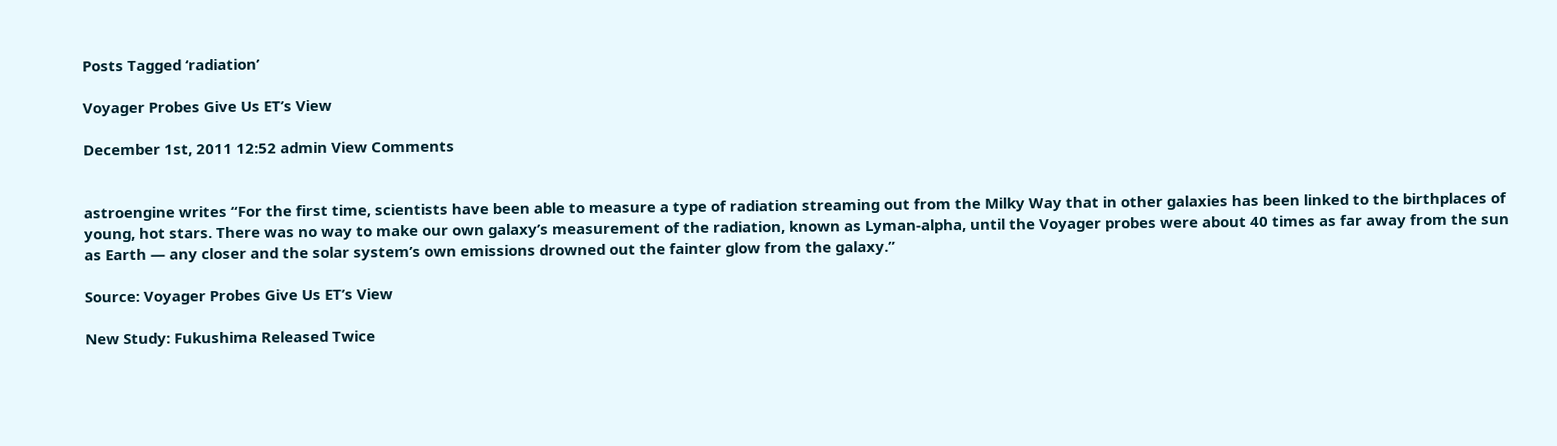Posts Tagged ‘radiation’

Voyager Probes Give Us ET’s View

December 1st, 2011 12:52 admin View Comments


astroengine writes “For the first time, scientists have been able to measure a type of radiation streaming out from the Milky Way that in other galaxies has been linked to the birthplaces of young, hot stars. There was no way to make our own galaxy’s measurement of the radiation, known as Lyman-alpha, until the Voyager probes were about 40 times as far away from the sun as Earth — any closer and the solar system’s own emissions drowned out the fainter glow from the galaxy.”

Source: Voyager Probes Give Us ET’s View

New Study: Fukushima Released Twice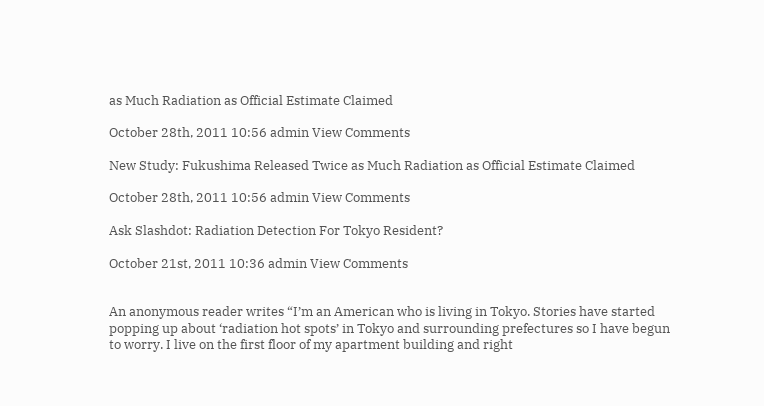as Much Radiation as Official Estimate Claimed

October 28th, 2011 10:56 admin View Comments

New Study: Fukushima Released Twice as Much Radiation as Official Estimate Claimed

October 28th, 2011 10:56 admin View Comments

Ask Slashdot: Radiation Detection For Tokyo Resident?

October 21st, 2011 10:36 admin View Comments


An anonymous reader writes “I’m an American who is living in Tokyo. Stories have started popping up about ‘radiation hot spots’ in Tokyo and surrounding prefectures so I have begun to worry. I live on the first floor of my apartment building and right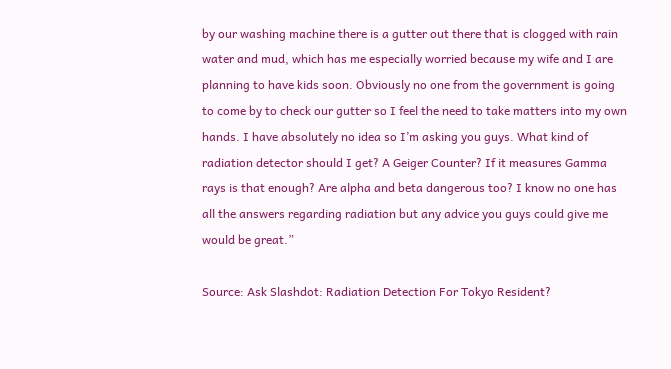by our washing machine there is a gutter out there that is clogged with rain water and mud, which has me especially worried because my wife and I are planning to have kids soon. Obviously no one from the government is going to come by to check our gutter so I feel the need to take matters into my own hands. I have absolutely no idea so I’m asking you guys. What kind of radiation detector should I get? A Geiger Counter? If it measures Gamma rays is that enough? Are alpha and beta dangerous too? I know no one has all the answers regarding radiation but any advice you guys could give me would be great.”

Source: Ask Slashdot: Radiation Detection For Tokyo Resident?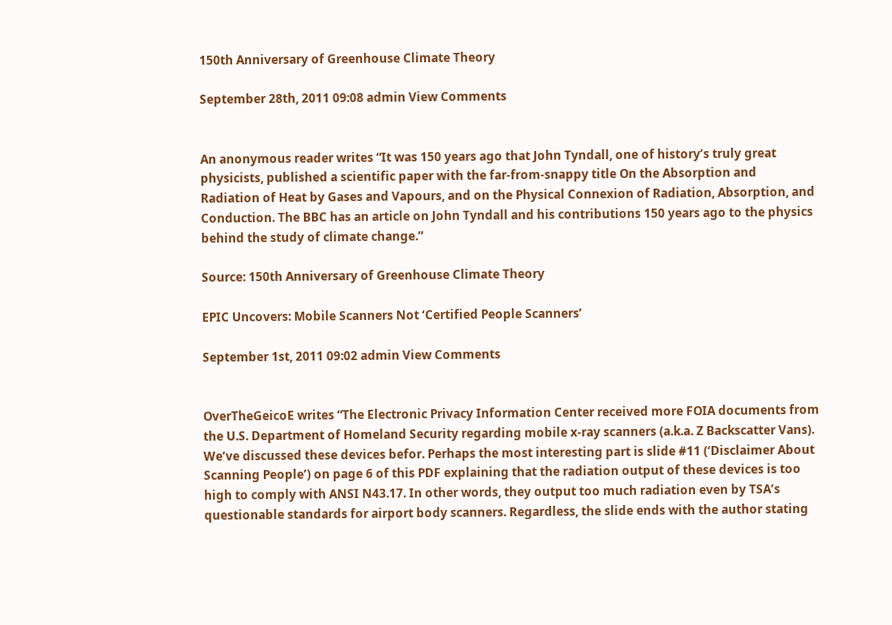150th Anniversary of Greenhouse Climate Theory

September 28th, 2011 09:08 admin View Comments


An anonymous reader writes “It was 150 years ago that John Tyndall, one of history’s truly great physicists, published a scientific paper with the far-from-snappy title On the Absorption and Radiation of Heat by Gases and Vapours, and on the Physical Connexion of Radiation, Absorption, and Conduction. The BBC has an article on John Tyndall and his contributions 150 years ago to the physics behind the study of climate change.”

Source: 150th Anniversary of Greenhouse Climate Theory

EPIC Uncovers: Mobile Scanners Not ‘Certified People Scanners’

September 1st, 2011 09:02 admin View Comments


OverTheGeicoE writes “The Electronic Privacy Information Center received more FOIA documents from the U.S. Department of Homeland Security regarding mobile x-ray scanners (a.k.a. Z Backscatter Vans). We’ve discussed these devices befor. Perhaps the most interesting part is slide #11 (‘Disclaimer About Scanning People’) on page 6 of this PDF explaining that the radiation output of these devices is too high to comply with ANSI N43.17. In other words, they output too much radiation even by TSA’s questionable standards for airport body scanners. Regardless, the slide ends with the author stating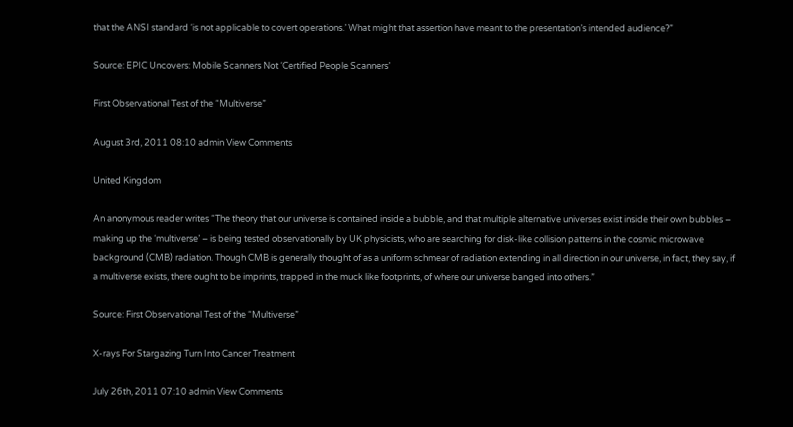that the ANSI standard ‘is not applicable to covert operations.’ What might that assertion have meant to the presentation’s intended audience?”

Source: EPIC Uncovers: Mobile Scanners Not ‘Certified People Scanners’

First Observational Test of the “Multiverse”

August 3rd, 2011 08:10 admin View Comments

United Kingdom

An anonymous reader writes “The theory that our universe is contained inside a bubble, and that multiple alternative universes exist inside their own bubbles – making up the ‘multiverse’ – is being tested observationally by UK physicists, who are searching for disk-like collision patterns in the cosmic microwave background (CMB) radiation. Though CMB is generally thought of as a uniform schmear of radiation extending in all direction in our universe, in fact, they say, if a multiverse exists, there ought to be imprints, trapped in the muck like footprints, of where our universe banged into others.”

Source: First Observational Test of the “Multiverse”

X-rays For Stargazing Turn Into Cancer Treatment

July 26th, 2011 07:10 admin View Comments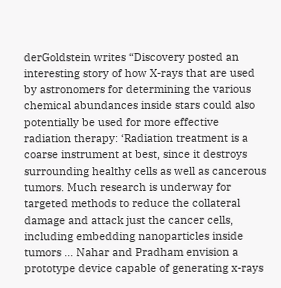derGoldstein writes “Discovery posted an interesting story of how X-rays that are used by astronomers for determining the various chemical abundances inside stars could also potentially be used for more effective radiation therapy: ‘Radiation treatment is a coarse instrument at best, since it destroys surrounding healthy cells as well as cancerous tumors. Much research is underway for targeted methods to reduce the collateral damage and attack just the cancer cells, including embedding nanoparticles inside tumors … Nahar and Pradham envision a prototype device capable of generating x-rays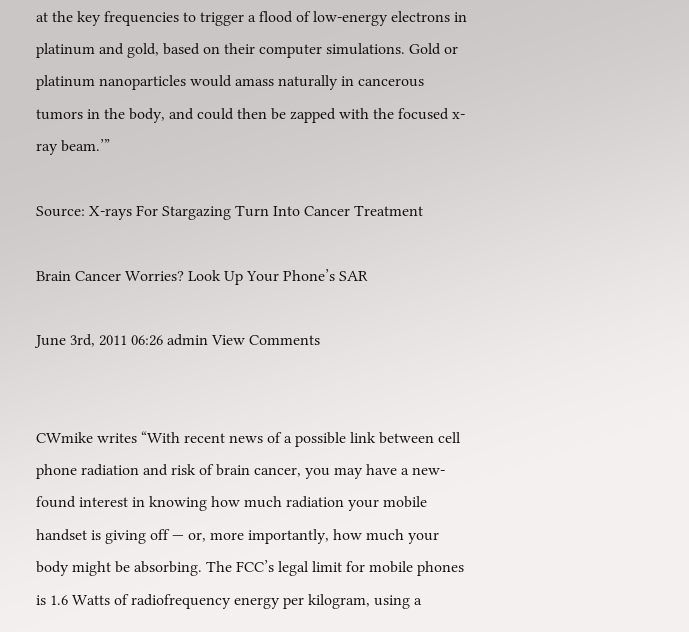at the key frequencies to trigger a flood of low-energy electrons in platinum and gold, based on their computer simulations. Gold or platinum nanoparticles would amass naturally in cancerous tumors in the body, and could then be zapped with the focused x-ray beam.’”

Source: X-rays For Stargazing Turn Into Cancer Treatment

Brain Cancer Worries? Look Up Your Phone’s SAR

June 3rd, 2011 06:26 admin View Comments


CWmike writes “With recent news of a possible link between cell phone radiation and risk of brain cancer, you may have a new-found interest in knowing how much radiation your mobile handset is giving off — or, more importantly, how much your body might be absorbing. The FCC’s legal limit for mobile phones is 1.6 Watts of radiofrequency energy per kilogram, using a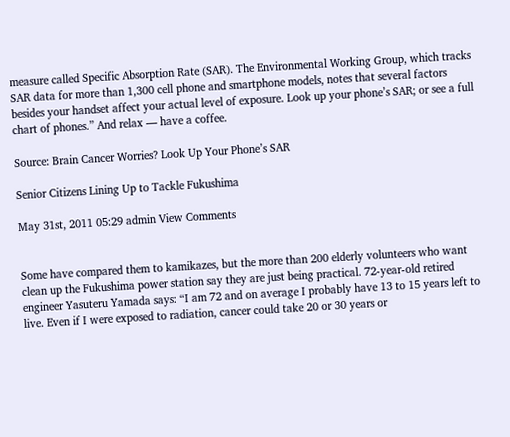measure called Specific Absorption Rate (SAR). The Environmental Working Group, which tracks SAR data for more than 1,300 cell phone and smartphone models, notes that several factors besides your handset affect your actual level of exposure. Look up your phone’s SAR; or see a full chart of phones.” And relax — have a coffee.

Source: Brain Cancer Worries? Look Up Your Phone’s SAR

Senior Citizens Lining Up to Tackle Fukushima

May 31st, 2011 05:29 admin View Comments


Some have compared them to kamikazes, but the more than 200 elderly volunteers who want clean up the Fukushima power station say they are just being practical. 72-year-old retired engineer Yasuteru Yamada says: “I am 72 and on average I probably have 13 to 15 years left to live. Even if I were exposed to radiation, cancer could take 20 or 30 years or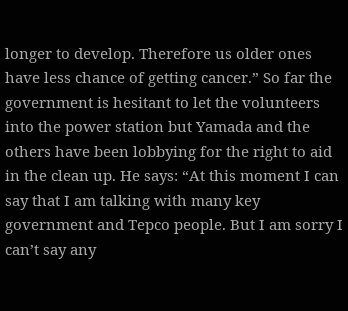longer to develop. Therefore us older ones have less chance of getting cancer.” So far the government is hesitant to let the volunteers into the power station but Yamada and the others have been lobbying for the right to aid in the clean up. He says: “At this moment I can say that I am talking with many key government and Tepco people. But I am sorry I can’t say any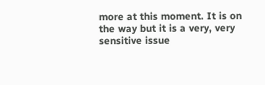more at this moment. It is on the way but it is a very, very sensitive issue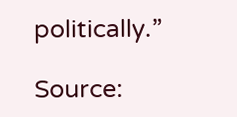politically.”

Source: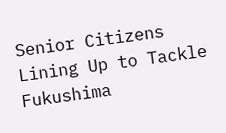Senior Citizens Lining Up to Tackle Fukushima